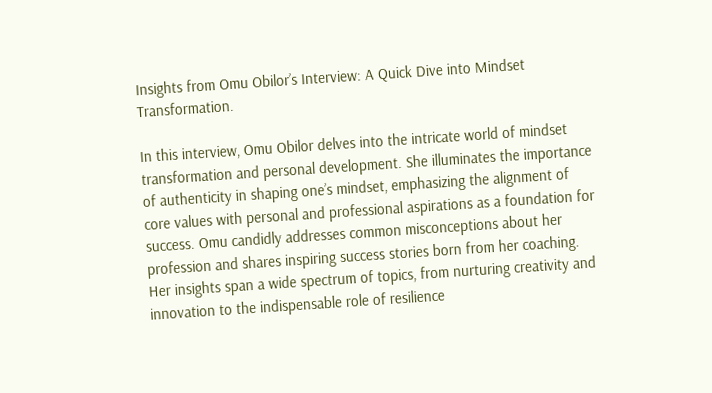Insights from Omu Obilor’s Interview: A Quick Dive into Mindset Transformation.

In this interview, Omu Obilor delves into the intricate world of mindset transformation and personal development. She illuminates the importance of authenticity in shaping one’s mindset, emphasizing the alignment of core values with personal and professional aspirations as a foundation for success. Omu candidly addresses common misconceptions about her profession and shares inspiring success stories born from her coaching. Her insights span a wide spectrum of topics, from nurturing creativity and innovation to the indispensable role of resilience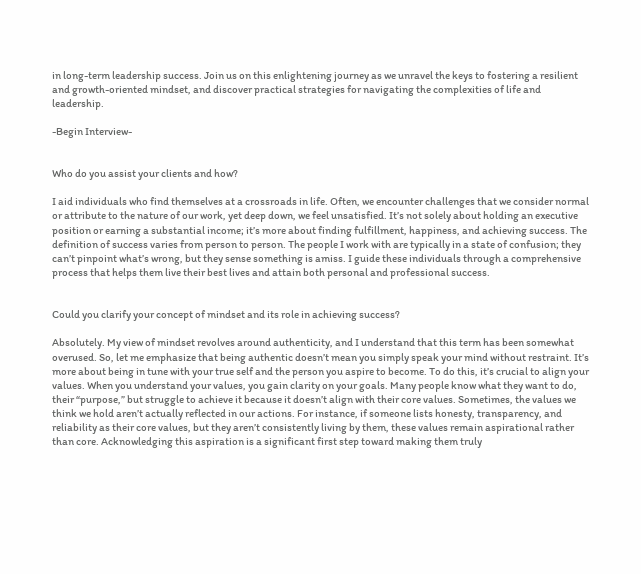in long-term leadership success. Join us on this enlightening journey as we unravel the keys to fostering a resilient and growth-oriented mindset, and discover practical strategies for navigating the complexities of life and leadership.

-Begin Interview-


Who do you assist your clients and how?

I aid individuals who find themselves at a crossroads in life. Often, we encounter challenges that we consider normal or attribute to the nature of our work, yet deep down, we feel unsatisfied. It’s not solely about holding an executive position or earning a substantial income; it’s more about finding fulfillment, happiness, and achieving success. The definition of success varies from person to person. The people I work with are typically in a state of confusion; they can’t pinpoint what’s wrong, but they sense something is amiss. I guide these individuals through a comprehensive process that helps them live their best lives and attain both personal and professional success.


Could you clarify your concept of mindset and its role in achieving success?

Absolutely. My view of mindset revolves around authenticity, and I understand that this term has been somewhat overused. So, let me emphasize that being authentic doesn’t mean you simply speak your mind without restraint. It’s more about being in tune with your true self and the person you aspire to become. To do this, it’s crucial to align your values. When you understand your values, you gain clarity on your goals. Many people know what they want to do, their “purpose,” but struggle to achieve it because it doesn’t align with their core values. Sometimes, the values we think we hold aren’t actually reflected in our actions. For instance, if someone lists honesty, transparency, and reliability as their core values, but they aren’t consistently living by them, these values remain aspirational rather than core. Acknowledging this aspiration is a significant first step toward making them truly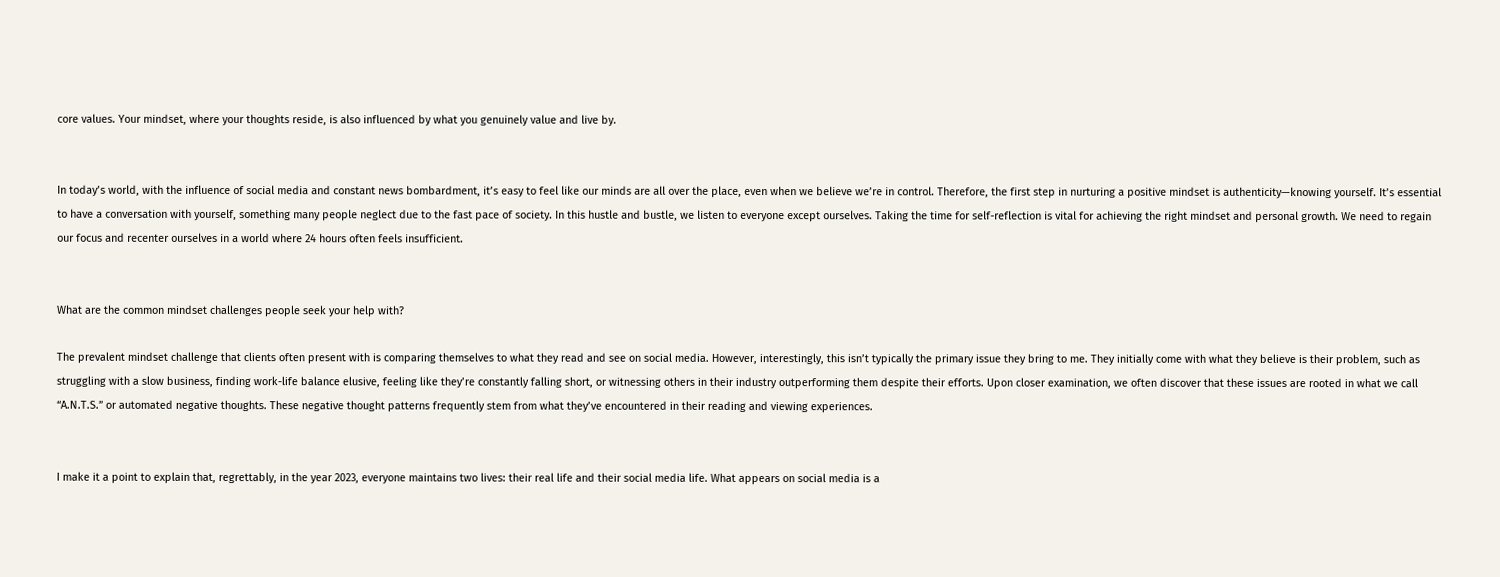core values. Your mindset, where your thoughts reside, is also influenced by what you genuinely value and live by.


In today’s world, with the influence of social media and constant news bombardment, it’s easy to feel like our minds are all over the place, even when we believe we’re in control. Therefore, the first step in nurturing a positive mindset is authenticity—knowing yourself. It’s essential to have a conversation with yourself, something many people neglect due to the fast pace of society. In this hustle and bustle, we listen to everyone except ourselves. Taking the time for self-reflection is vital for achieving the right mindset and personal growth. We need to regain our focus and recenter ourselves in a world where 24 hours often feels insufficient.


What are the common mindset challenges people seek your help with?

The prevalent mindset challenge that clients often present with is comparing themselves to what they read and see on social media. However, interestingly, this isn’t typically the primary issue they bring to me. They initially come with what they believe is their problem, such as struggling with a slow business, finding work-life balance elusive, feeling like they’re constantly falling short, or witnessing others in their industry outperforming them despite their efforts. Upon closer examination, we often discover that these issues are rooted in what we call “A.N.T.S.” or automated negative thoughts. These negative thought patterns frequently stem from what they’ve encountered in their reading and viewing experiences.


I make it a point to explain that, regrettably, in the year 2023, everyone maintains two lives: their real life and their social media life. What appears on social media is a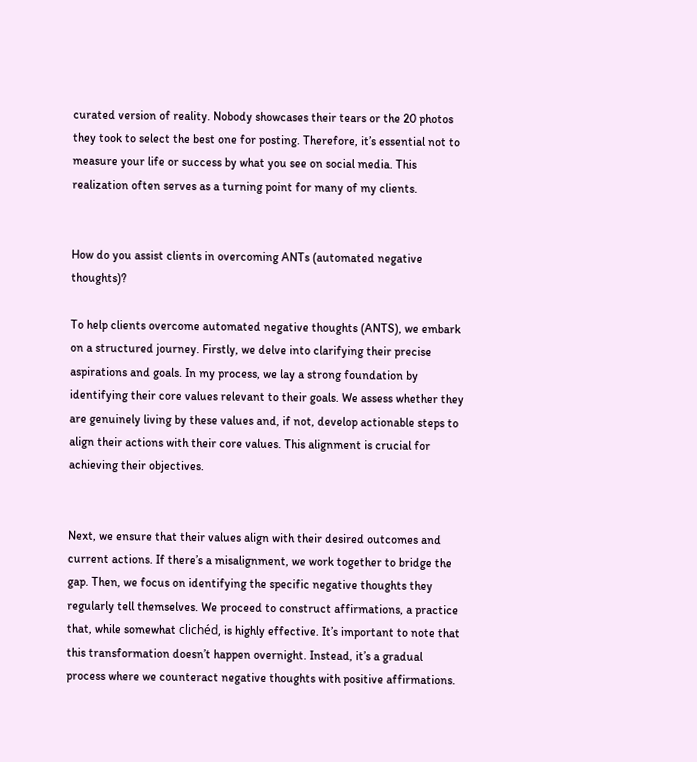curated version of reality. Nobody showcases their tears or the 20 photos they took to select the best one for posting. Therefore, it’s essential not to measure your life or success by what you see on social media. This realization often serves as a turning point for many of my clients.


How do you assist clients in overcoming ANTs (automated negative thoughts)?

To help clients overcome automated negative thoughts (ANTS), we embark on a structured journey. Firstly, we delve into clarifying their precise aspirations and goals. In my process, we lay a strong foundation by identifying their core values relevant to their goals. We assess whether they are genuinely living by these values and, if not, develop actionable steps to align their actions with their core values. This alignment is crucial for achieving their objectives.


Next, we ensure that their values align with their desired outcomes and current actions. If there’s a misalignment, we work together to bridge the gap. Then, we focus on identifying the specific negative thoughts they regularly tell themselves. We proceed to construct affirmations, a practice that, while somewhat clichéd, is highly effective. It’s important to note that this transformation doesn’t happen overnight. Instead, it’s a gradual process where we counteract negative thoughts with positive affirmations.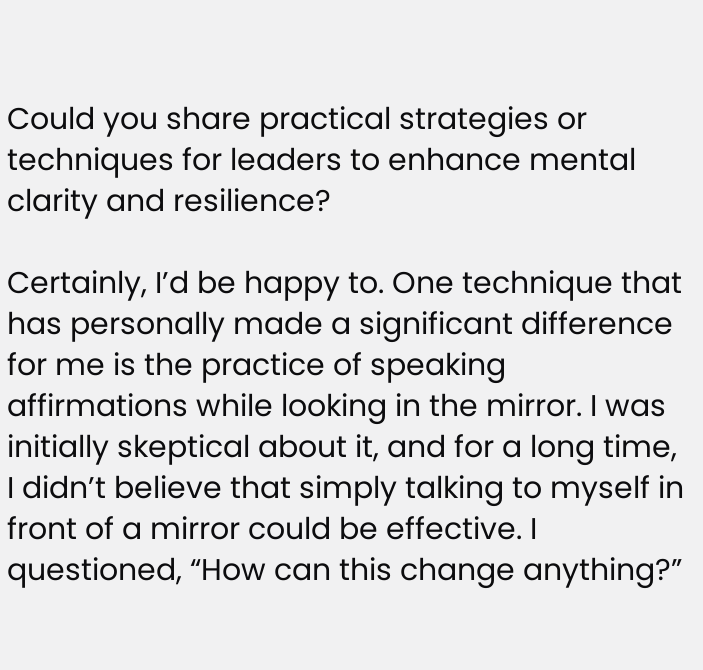Could you share practical strategies or techniques for leaders to enhance mental clarity and resilience?

Certainly, I’d be happy to. One technique that has personally made a significant difference for me is the practice of speaking affirmations while looking in the mirror. I was initially skeptical about it, and for a long time, I didn’t believe that simply talking to myself in front of a mirror could be effective. I questioned, “How can this change anything?”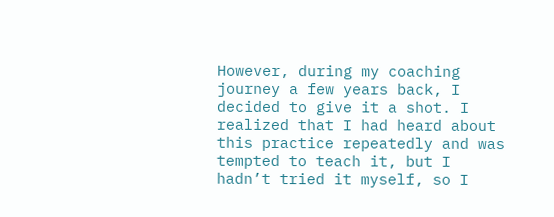However, during my coaching journey a few years back, I decided to give it a shot. I realized that I had heard about this practice repeatedly and was tempted to teach it, but I hadn’t tried it myself, so I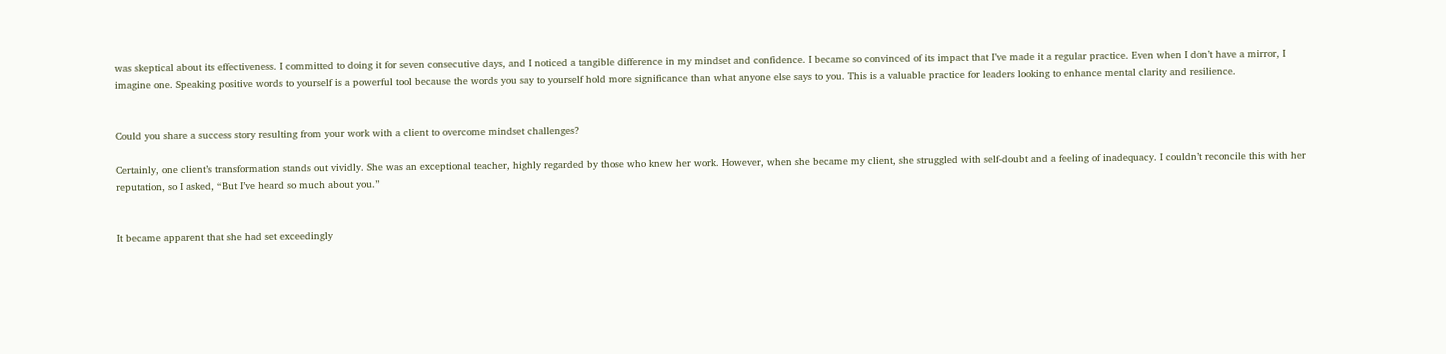was skeptical about its effectiveness. I committed to doing it for seven consecutive days, and I noticed a tangible difference in my mindset and confidence. I became so convinced of its impact that I’ve made it a regular practice. Even when I don’t have a mirror, I imagine one. Speaking positive words to yourself is a powerful tool because the words you say to yourself hold more significance than what anyone else says to you. This is a valuable practice for leaders looking to enhance mental clarity and resilience.


Could you share a success story resulting from your work with a client to overcome mindset challenges?

Certainly, one client’s transformation stands out vividly. She was an exceptional teacher, highly regarded by those who knew her work. However, when she became my client, she struggled with self-doubt and a feeling of inadequacy. I couldn’t reconcile this with her reputation, so I asked, “But I’ve heard so much about you.”


It became apparent that she had set exceedingly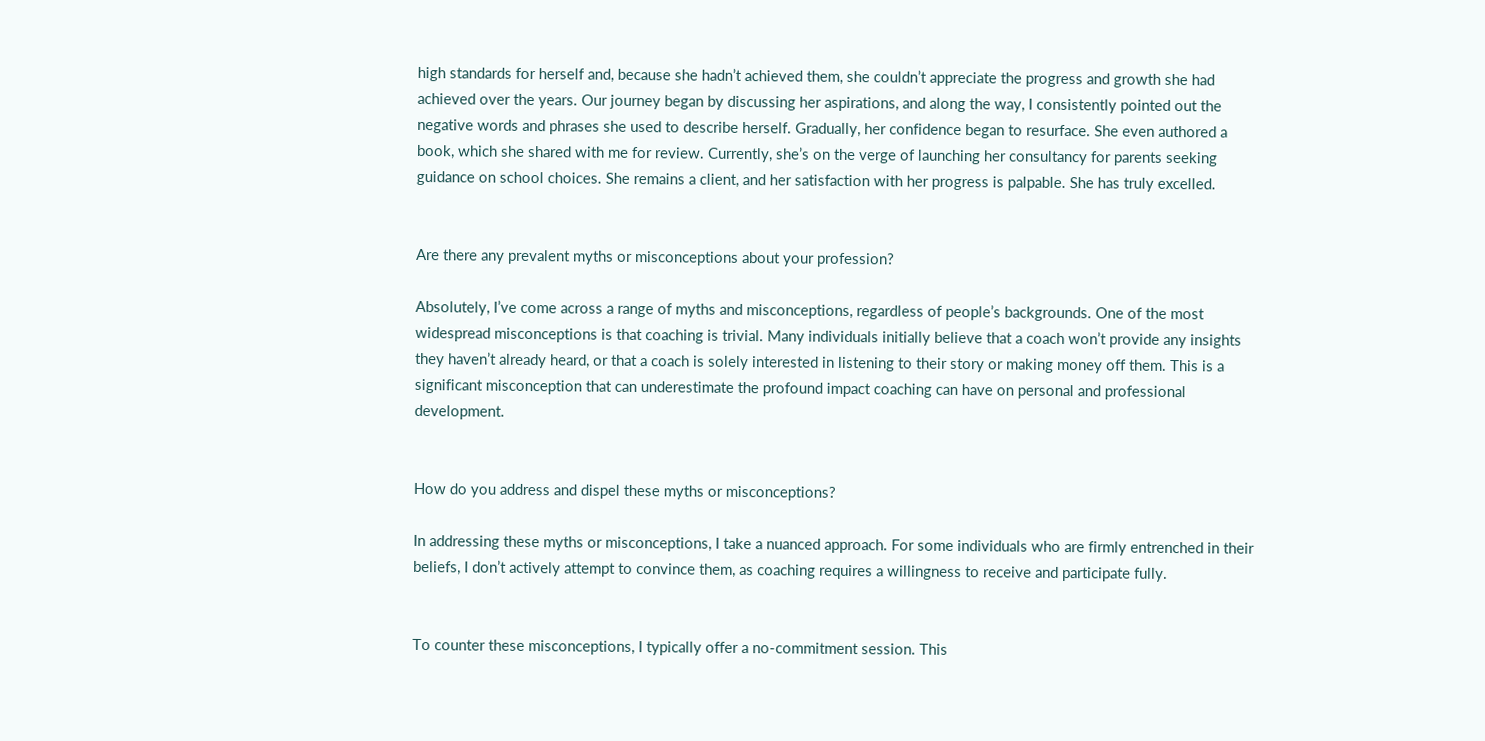high standards for herself and, because she hadn’t achieved them, she couldn’t appreciate the progress and growth she had achieved over the years. Our journey began by discussing her aspirations, and along the way, I consistently pointed out the negative words and phrases she used to describe herself. Gradually, her confidence began to resurface. She even authored a book, which she shared with me for review. Currently, she’s on the verge of launching her consultancy for parents seeking guidance on school choices. She remains a client, and her satisfaction with her progress is palpable. She has truly excelled.


Are there any prevalent myths or misconceptions about your profession?

Absolutely, I’ve come across a range of myths and misconceptions, regardless of people’s backgrounds. One of the most widespread misconceptions is that coaching is trivial. Many individuals initially believe that a coach won’t provide any insights they haven’t already heard, or that a coach is solely interested in listening to their story or making money off them. This is a significant misconception that can underestimate the profound impact coaching can have on personal and professional development.


How do you address and dispel these myths or misconceptions?

In addressing these myths or misconceptions, I take a nuanced approach. For some individuals who are firmly entrenched in their beliefs, I don’t actively attempt to convince them, as coaching requires a willingness to receive and participate fully.


To counter these misconceptions, I typically offer a no-commitment session. This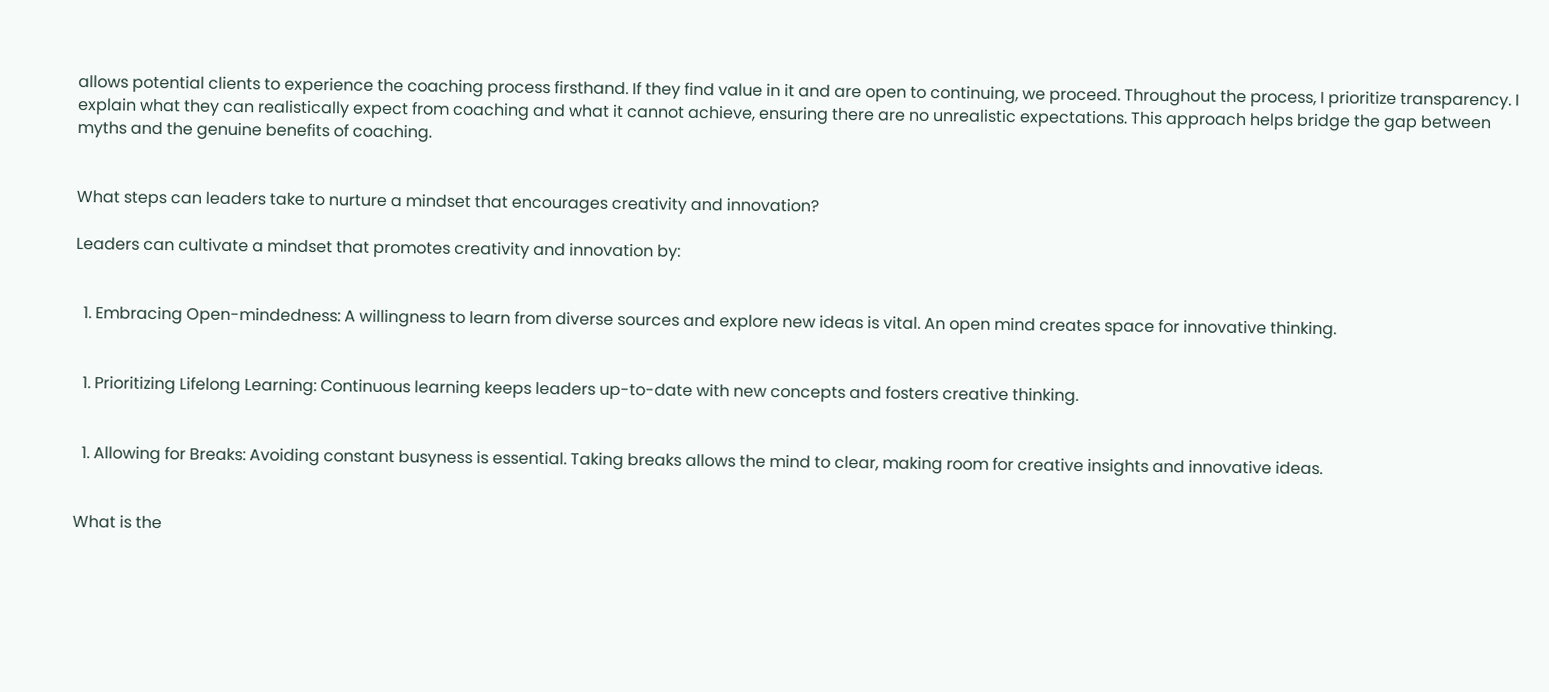allows potential clients to experience the coaching process firsthand. If they find value in it and are open to continuing, we proceed. Throughout the process, I prioritize transparency. I explain what they can realistically expect from coaching and what it cannot achieve, ensuring there are no unrealistic expectations. This approach helps bridge the gap between myths and the genuine benefits of coaching.


What steps can leaders take to nurture a mindset that encourages creativity and innovation?

Leaders can cultivate a mindset that promotes creativity and innovation by:


  1. Embracing Open-mindedness: A willingness to learn from diverse sources and explore new ideas is vital. An open mind creates space for innovative thinking.


  1. Prioritizing Lifelong Learning: Continuous learning keeps leaders up-to-date with new concepts and fosters creative thinking.


  1. Allowing for Breaks: Avoiding constant busyness is essential. Taking breaks allows the mind to clear, making room for creative insights and innovative ideas.


What is the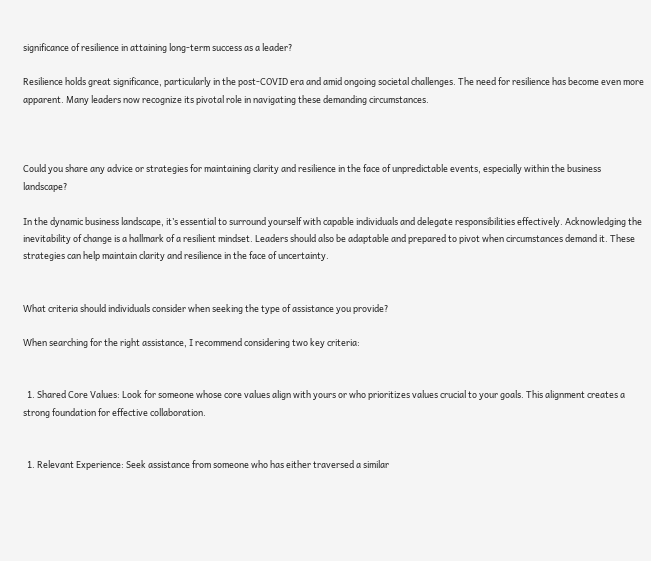significance of resilience in attaining long-term success as a leader?

Resilience holds great significance, particularly in the post-COVID era and amid ongoing societal challenges. The need for resilience has become even more apparent. Many leaders now recognize its pivotal role in navigating these demanding circumstances.



Could you share any advice or strategies for maintaining clarity and resilience in the face of unpredictable events, especially within the business landscape?

In the dynamic business landscape, it’s essential to surround yourself with capable individuals and delegate responsibilities effectively. Acknowledging the inevitability of change is a hallmark of a resilient mindset. Leaders should also be adaptable and prepared to pivot when circumstances demand it. These strategies can help maintain clarity and resilience in the face of uncertainty.


What criteria should individuals consider when seeking the type of assistance you provide?

When searching for the right assistance, I recommend considering two key criteria:


  1. Shared Core Values: Look for someone whose core values align with yours or who prioritizes values crucial to your goals. This alignment creates a strong foundation for effective collaboration.


  1. Relevant Experience: Seek assistance from someone who has either traversed a similar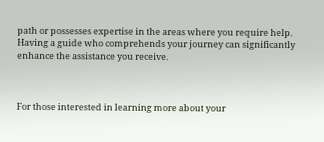path or possesses expertise in the areas where you require help. Having a guide who comprehends your journey can significantly enhance the assistance you receive.



For those interested in learning more about your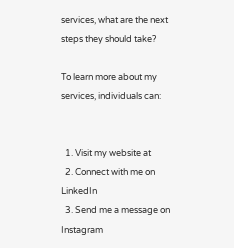services, what are the next steps they should take?

To learn more about my services, individuals can:


  1. Visit my website at
  2. Connect with me on LinkedIn
  3. Send me a message on Instagram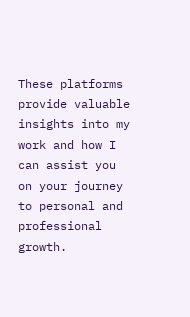These platforms provide valuable insights into my work and how I can assist you on your journey to personal and professional growth.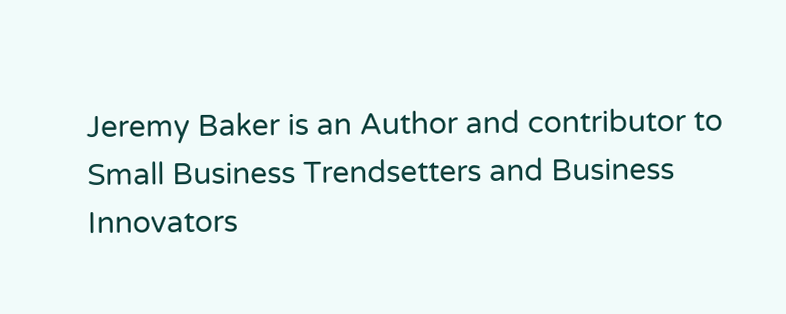Jeremy Baker is an Author and contributor to Small Business Trendsetters and Business Innovators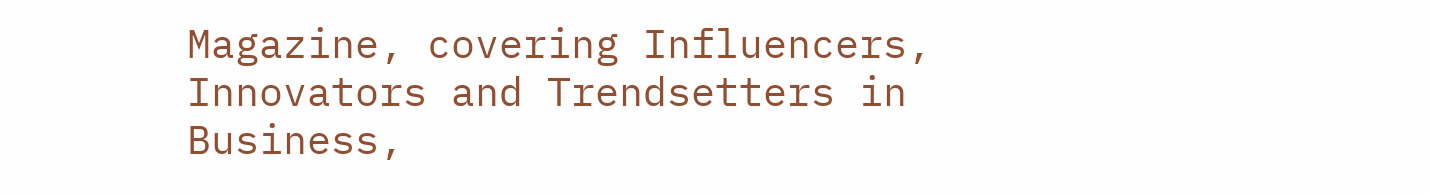Magazine, covering Influencers, Innovators and Trendsetters in Business,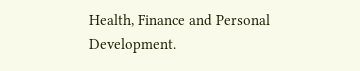Health, Finance and Personal Development.